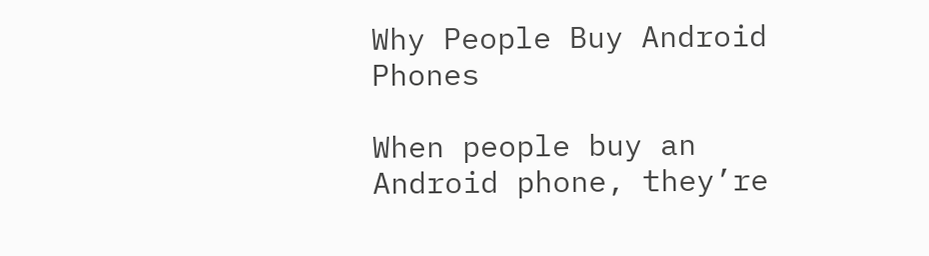Why People Buy Android Phones

When people buy an Android phone, they’re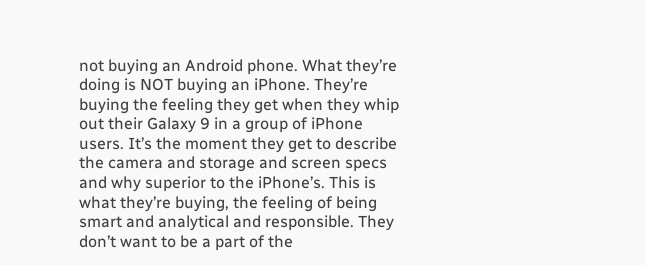not buying an Android phone. What they’re doing is NOT buying an iPhone. They’re buying the feeling they get when they whip out their Galaxy 9 in a group of iPhone users. It’s the moment they get to describe the camera and storage and screen specs and why superior to the iPhone’s. This is what they’re buying, the feeling of being smart and analytical and responsible. They don’t want to be a part of the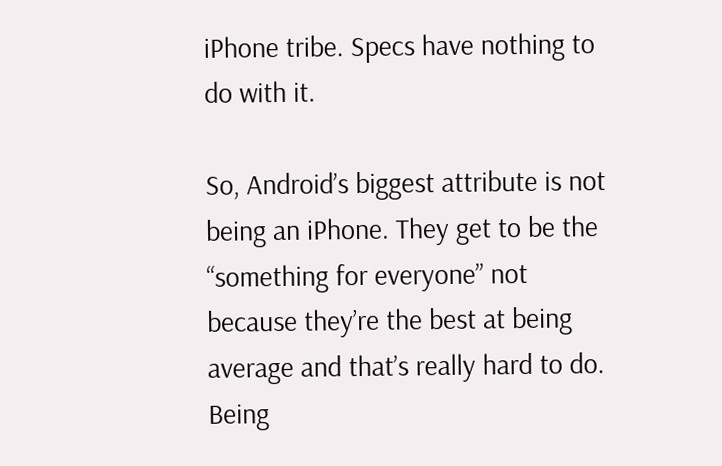iPhone tribe. Specs have nothing to do with it.

So, Android’s biggest attribute is not being an iPhone. They get to be the “something for everyone” not because they’re the best at being average and that’s really hard to do. Being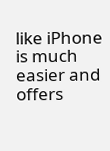like iPhone is much easier and offers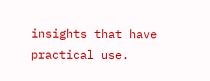insights that have practical use.